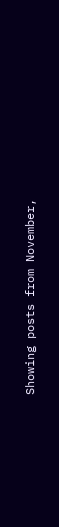Showing posts from November,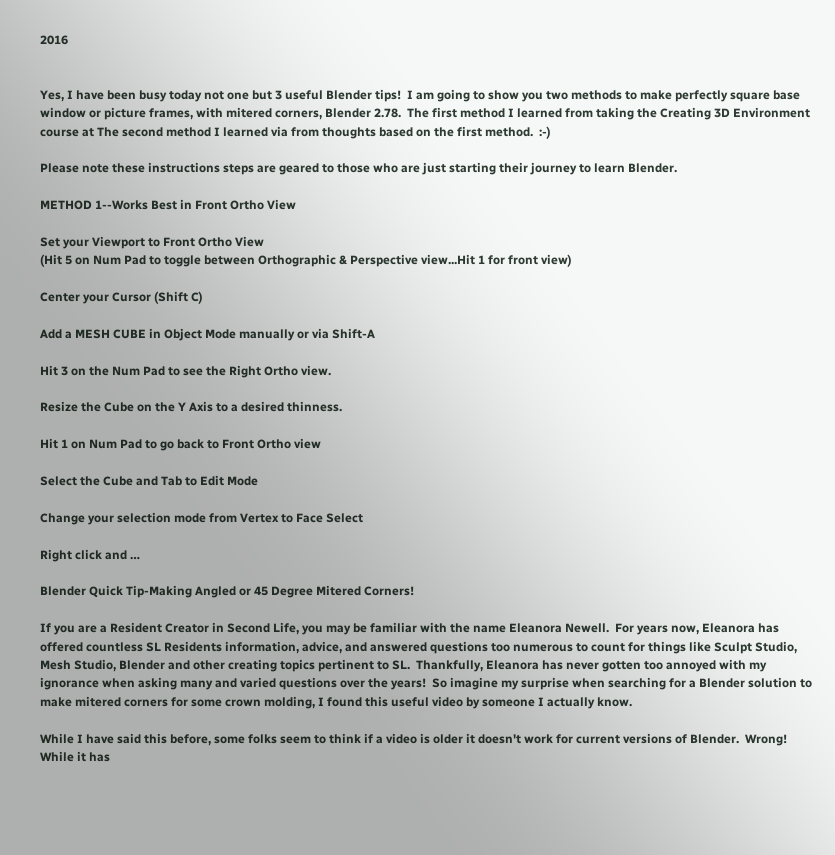2016


Yes, I have been busy today not one but 3 useful Blender tips!  I am going to show you two methods to make perfectly square base window or picture frames, with mitered corners, Blender 2.78.  The first method I learned from taking the Creating 3D Environment course at The second method I learned via from thoughts based on the first method.  :-)

Please note these instructions steps are geared to those who are just starting their journey to learn Blender.

METHOD 1--Works Best in Front Ortho View

Set your Viewport to Front Ortho View
(Hit 5 on Num Pad to toggle between Orthographic & Perspective view...Hit 1 for front view)

Center your Cursor (Shift C)

Add a MESH CUBE in Object Mode manually or via Shift-A

Hit 3 on the Num Pad to see the Right Ortho view.

Resize the Cube on the Y Axis to a desired thinness.

Hit 1 on Num Pad to go back to Front Ortho view

Select the Cube and Tab to Edit Mode

Change your selection mode from Vertex to Face Select

Right click and …

Blender Quick Tip-Making Angled or 45 Degree Mitered Corners!

If you are a Resident Creator in Second Life, you may be familiar with the name Eleanora Newell.  For years now, Eleanora has offered countless SL Residents information, advice, and answered questions too numerous to count for things like Sculpt Studio, Mesh Studio, Blender and other creating topics pertinent to SL.  Thankfully, Eleanora has never gotten too annoyed with my ignorance when asking many and varied questions over the years!  So imagine my surprise when searching for a Blender solution to make mitered corners for some crown molding, I found this useful video by someone I actually know.

While I have said this before, some folks seem to think if a video is older it doesn't work for current versions of Blender.  Wrong!  While it has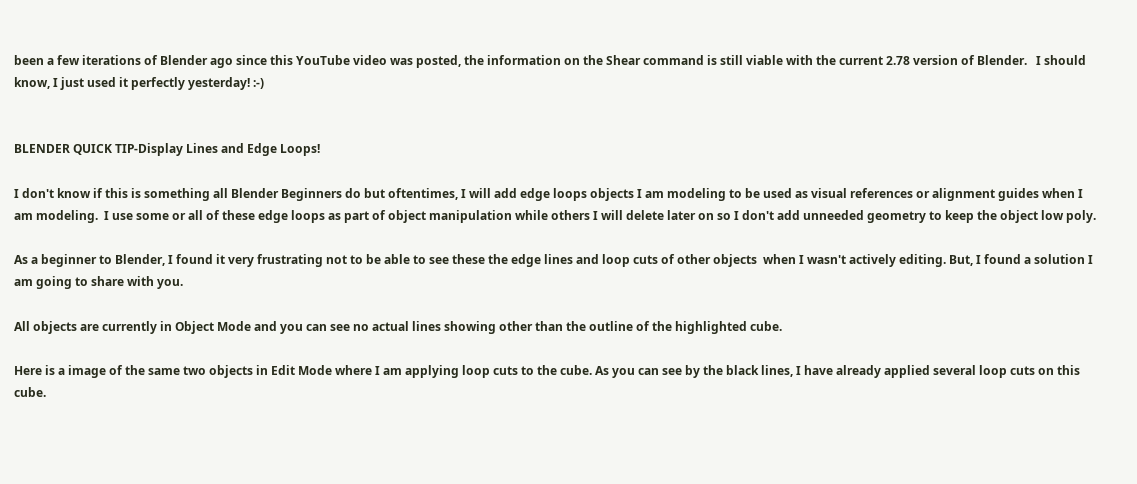been a few iterations of Blender ago since this YouTube video was posted, the information on the Shear command is still viable with the current 2.78 version of Blender.   I should know, I just used it perfectly yesterday! :-)


BLENDER QUICK TIP-Display Lines and Edge Loops!

I don't know if this is something all Blender Beginners do but oftentimes, I will add edge loops objects I am modeling to be used as visual references or alignment guides when I am modeling.  I use some or all of these edge loops as part of object manipulation while others I will delete later on so I don't add unneeded geometry to keep the object low poly.

As a beginner to Blender, I found it very frustrating not to be able to see these the edge lines and loop cuts of other objects  when I wasn't actively editing. But, I found a solution I am going to share with you.

All objects are currently in Object Mode and you can see no actual lines showing other than the outline of the highlighted cube.

Here is a image of the same two objects in Edit Mode where I am applying loop cuts to the cube. As you can see by the black lines, I have already applied several loop cuts on this cube.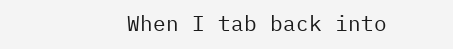When I tab back into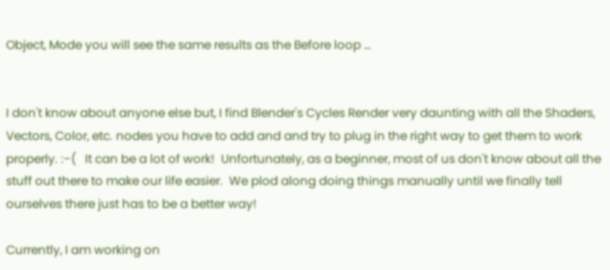Object, Mode you will see the same results as the Before loop …


I don't know about anyone else but, I find Blender's Cycles Render very daunting with all the Shaders, Vectors, Color, etc. nodes you have to add and and try to plug in the right way to get them to work properly. :-(   It can be a lot of work!  Unfortunately, as a beginner, most of us don't know about all the stuff out there to make our life easier.  We plod along doing things manually until we finally tell ourselves there just has to be a better way!

Currently, I am working on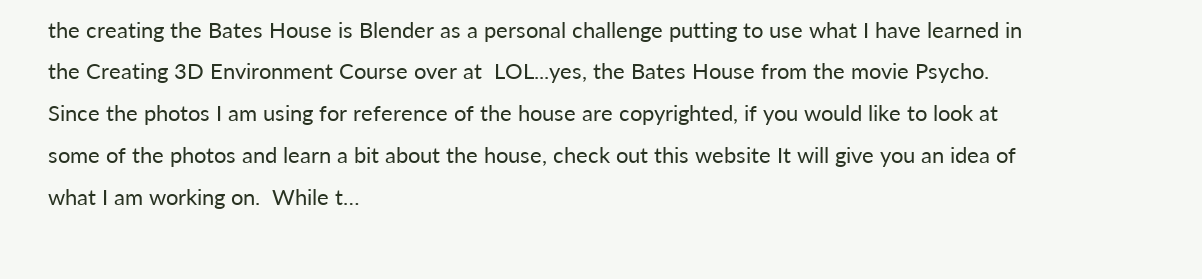the creating the Bates House is Blender as a personal challenge putting to use what I have learned in the Creating 3D Environment Course over at  LOL...yes, the Bates House from the movie Psycho.  Since the photos I am using for reference of the house are copyrighted, if you would like to look at some of the photos and learn a bit about the house, check out this website It will give you an idea of what I am working on.  While t…